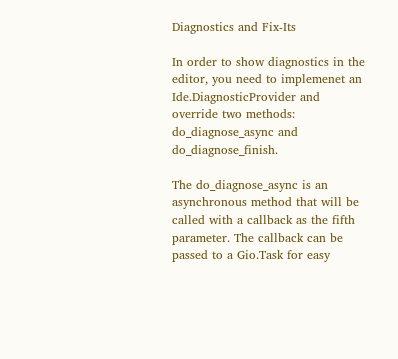Diagnostics and Fix-Its

In order to show diagnostics in the editor, you need to implemenet an Ide.DiagnosticProvider and override two methods: do_diagnose_async and do_diagnose_finish.

The do_diagnose_async is an asynchronous method that will be called with a callback as the fifth parameter. The callback can be passed to a Gio.Task for easy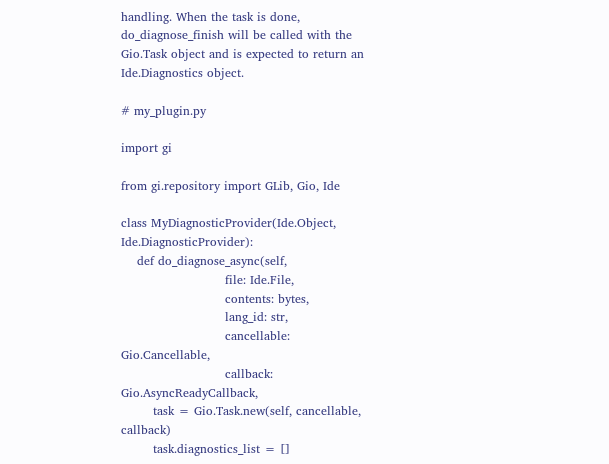handling. When the task is done, do_diagnose_finish will be called with the Gio.Task object and is expected to return an Ide.Diagnostics object.

# my_plugin.py

import gi

from gi.repository import GLib, Gio, Ide

class MyDiagnosticProvider(Ide.Object, Ide.DiagnosticProvider):
    def do_diagnose_async(self,
                          file: Ide.File,
                          contents: bytes,
                          lang_id: str,
                          cancellable: Gio.Cancellable,
                          callback: Gio.AsyncReadyCallback,
        task = Gio.Task.new(self, cancellable, callback)
        task.diagnostics_list = []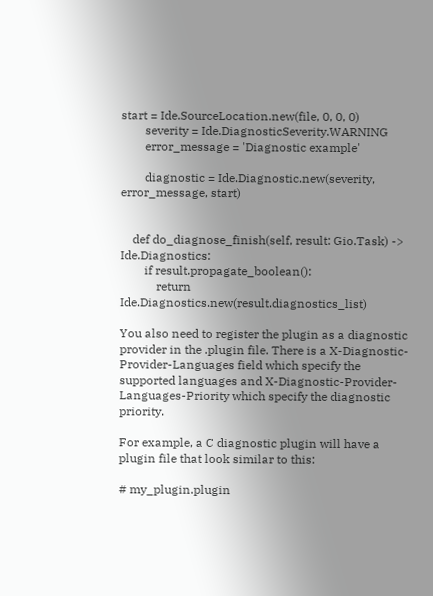start = Ide.SourceLocation.new(file, 0, 0, 0)
        severity = Ide.DiagnosticSeverity.WARNING
        error_message = 'Diagnostic example'

        diagnostic = Ide.Diagnostic.new(severity, error_message, start)


    def do_diagnose_finish(self, result: Gio.Task) -> Ide.Diagnostics:
        if result.propagate_boolean():
            return Ide.Diagnostics.new(result.diagnostics_list)

You also need to register the plugin as a diagnostic provider in the .plugin file. There is a X-Diagnostic-Provider-Languages field which specify the supported languages and X-Diagnostic-Provider-Languages-Priority which specify the diagnostic priority.

For example, a C diagnostic plugin will have a plugin file that look similar to this:

# my_plugin.plugin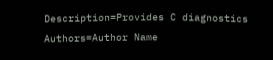Description=Provides C diagnostics
Authors=Author Name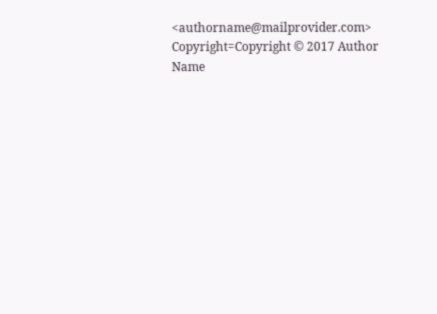<authorname@mailprovider.com>
Copyright=Copyright © 2017 Author Name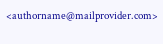<authorname@mailprovider.com>